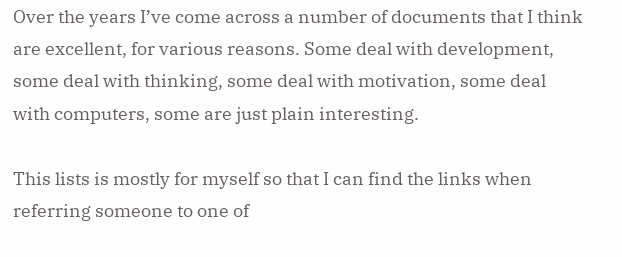Over the years I’ve come across a number of documents that I think are excellent, for various reasons. Some deal with development, some deal with thinking, some deal with motivation, some deal with computers, some are just plain interesting.

This lists is mostly for myself so that I can find the links when referring someone to one of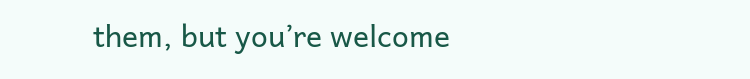them, but you’re welcome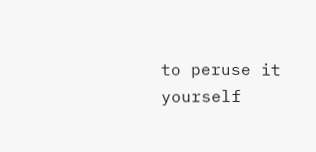to peruse it yourself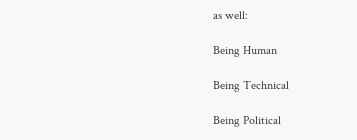as well:

Being Human

Being Technical

Being Political